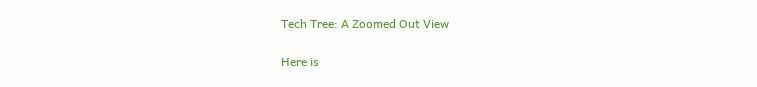Tech Tree: A Zoomed Out View

Here is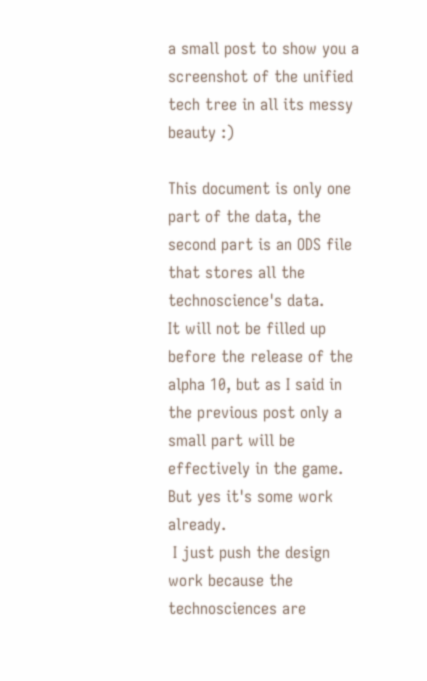a small post to show you a screenshot of the unified tech tree in all its messy beauty :)

This document is only one part of the data, the second part is an ODS file that stores all the technoscience's data.
It will not be filled up before the release of the alpha 10, but as I said in the previous post only a small part will be effectively in the game. But yes it's some work already.
 I just push the design work because the technosciences are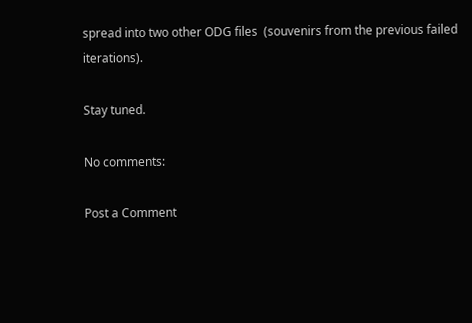spread into two other ODG files  (souvenirs from the previous failed iterations).

Stay tuned.

No comments:

Post a Comment